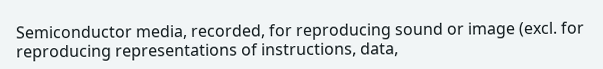Semiconductor media, recorded, for reproducing sound or image (excl. for reproducing representations of instructions, data,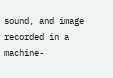sound, and image recorded in a machine-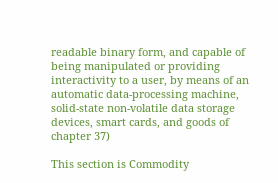readable binary form, and capable of being manipulated or providing interactivity to a user, by means of an automatic data-processing machine, solid-state non-volatile data storage devices, smart cards, and goods of chapter 37)

This section is Commodity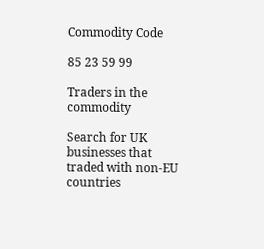Commodity Code

85 23 59 99

Traders in the commodity

Search for UK businesses that traded with non-EU countries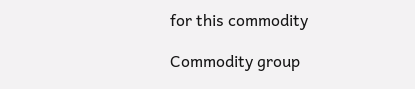for this commodity

Commodity group